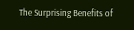The Surprising Benefits of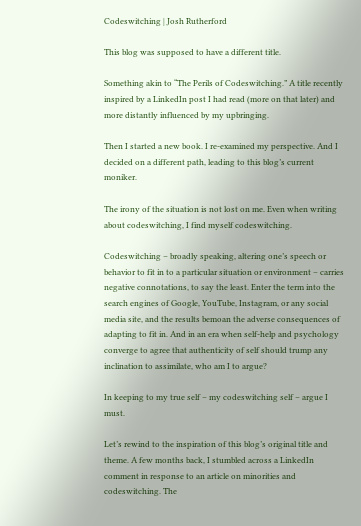Codeswitching | Josh Rutherford

This blog was supposed to have a different title.

Something akin to “The Perils of Codeswitching.” A title recently inspired by a LinkedIn post I had read (more on that later) and more distantly influenced by my upbringing.

Then I started a new book. I re-examined my perspective. And I decided on a different path, leading to this blog’s current moniker.

The irony of the situation is not lost on me. Even when writing about codeswitching, I find myself codeswitching.

Codeswitching – broadly speaking, altering one’s speech or behavior to fit in to a particular situation or environment – carries negative connotations, to say the least. Enter the term into the search engines of Google, YouTube, Instagram, or any social media site, and the results bemoan the adverse consequences of adapting to fit in. And in an era when self-help and psychology converge to agree that authenticity of self should trump any inclination to assimilate, who am I to argue?

In keeping to my true self – my codeswitching self – argue I must.

Let’s rewind to the inspiration of this blog’s original title and theme. A few months back, I stumbled across a LinkedIn comment in response to an article on minorities and codeswitching. The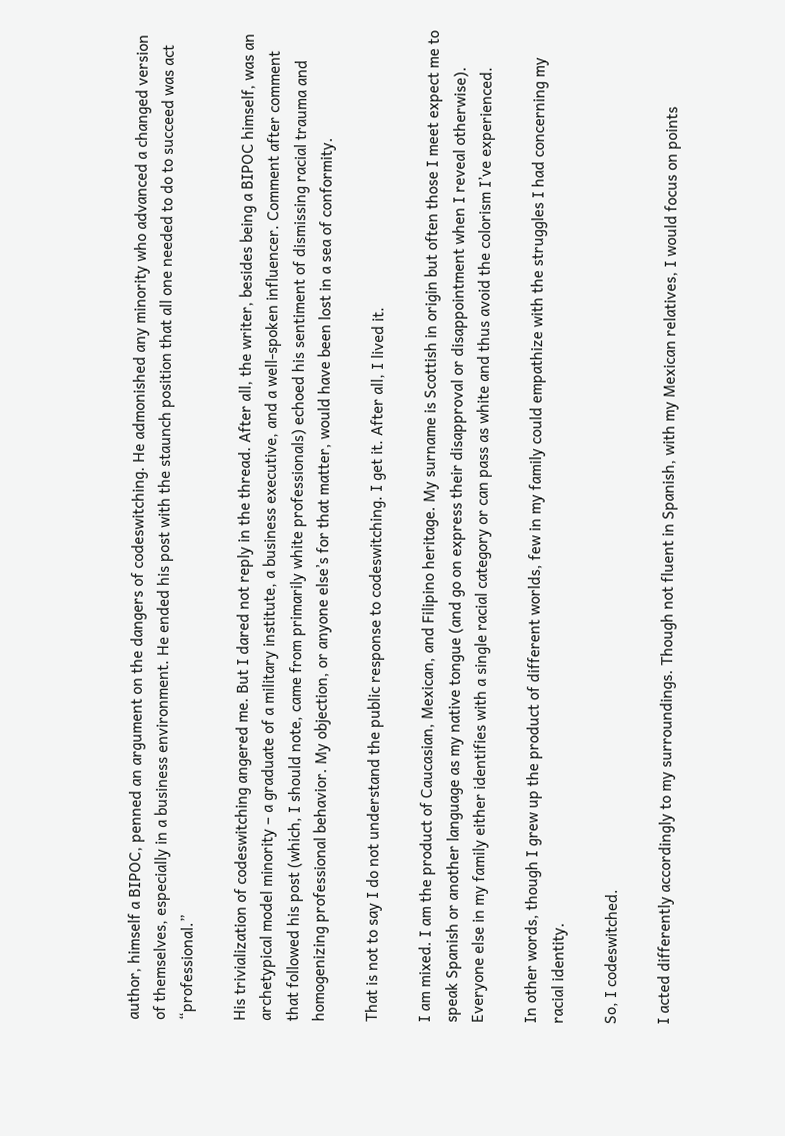author, himself a BIPOC, penned an argument on the dangers of codeswitching. He admonished any minority who advanced a changed version of themselves, especially in a business environment. He ended his post with the staunch position that all one needed to do to succeed was act “professional.”

His trivialization of codeswitching angered me. But I dared not reply in the thread. After all, the writer, besides being a BIPOC himself, was an archetypical model minority – a graduate of a military institute, a business executive, and a well-spoken influencer. Comment after comment that followed his post (which, I should note, came from primarily white professionals) echoed his sentiment of dismissing racial trauma and homogenizing professional behavior. My objection, or anyone else’s for that matter, would have been lost in a sea of conformity.

That is not to say I do not understand the public response to codeswitching. I get it. After all, I lived it.

I am mixed. I am the product of Caucasian, Mexican, and Filipino heritage. My surname is Scottish in origin but often those I meet expect me to speak Spanish or another language as my native tongue (and go on express their disapproval or disappointment when I reveal otherwise). Everyone else in my family either identifies with a single racial category or can pass as white and thus avoid the colorism I’ve experienced.

In other words, though I grew up the product of different worlds, few in my family could empathize with the struggles I had concerning my racial identity.

So, I codeswitched.

I acted differently accordingly to my surroundings. Though not fluent in Spanish, with my Mexican relatives, I would focus on points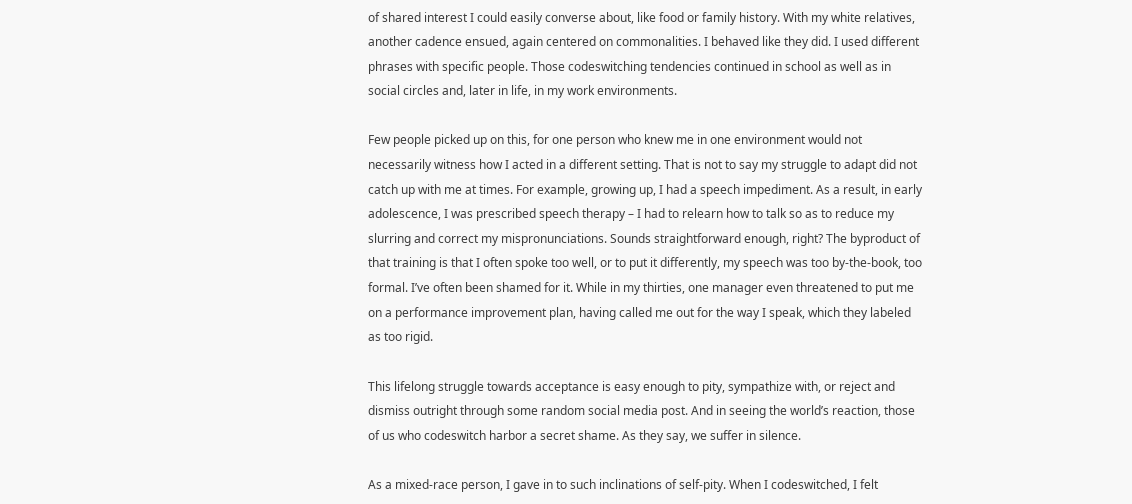of shared interest I could easily converse about, like food or family history. With my white relatives, another cadence ensued, again centered on commonalities. I behaved like they did. I used different phrases with specific people. Those codeswitching tendencies continued in school as well as in social circles and, later in life, in my work environments.

Few people picked up on this, for one person who knew me in one environment would not necessarily witness how I acted in a different setting. That is not to say my struggle to adapt did not catch up with me at times. For example, growing up, I had a speech impediment. As a result, in early adolescence, I was prescribed speech therapy – I had to relearn how to talk so as to reduce my slurring and correct my mispronunciations. Sounds straightforward enough, right? The byproduct of that training is that I often spoke too well, or to put it differently, my speech was too by-the-book, too formal. I’ve often been shamed for it. While in my thirties, one manager even threatened to put me on a performance improvement plan, having called me out for the way I speak, which they labeled as too rigid.

This lifelong struggle towards acceptance is easy enough to pity, sympathize with, or reject and dismiss outright through some random social media post. And in seeing the world’s reaction, those of us who codeswitch harbor a secret shame. As they say, we suffer in silence.

As a mixed-race person, I gave in to such inclinations of self-pity. When I codeswitched, I felt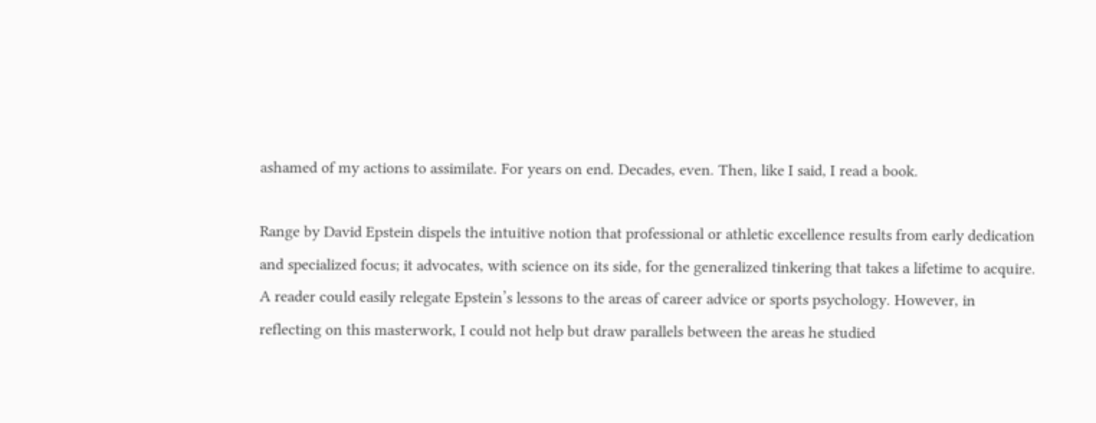ashamed of my actions to assimilate. For years on end. Decades, even. Then, like I said, I read a book.

Range by David Epstein dispels the intuitive notion that professional or athletic excellence results from early dedication and specialized focus; it advocates, with science on its side, for the generalized tinkering that takes a lifetime to acquire. A reader could easily relegate Epstein’s lessons to the areas of career advice or sports psychology. However, in reflecting on this masterwork, I could not help but draw parallels between the areas he studied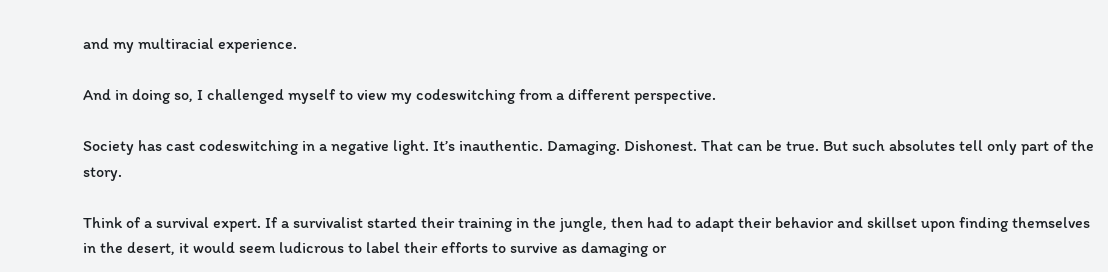and my multiracial experience.

And in doing so, I challenged myself to view my codeswitching from a different perspective.

Society has cast codeswitching in a negative light. It’s inauthentic. Damaging. Dishonest. That can be true. But such absolutes tell only part of the story.

Think of a survival expert. If a survivalist started their training in the jungle, then had to adapt their behavior and skillset upon finding themselves in the desert, it would seem ludicrous to label their efforts to survive as damaging or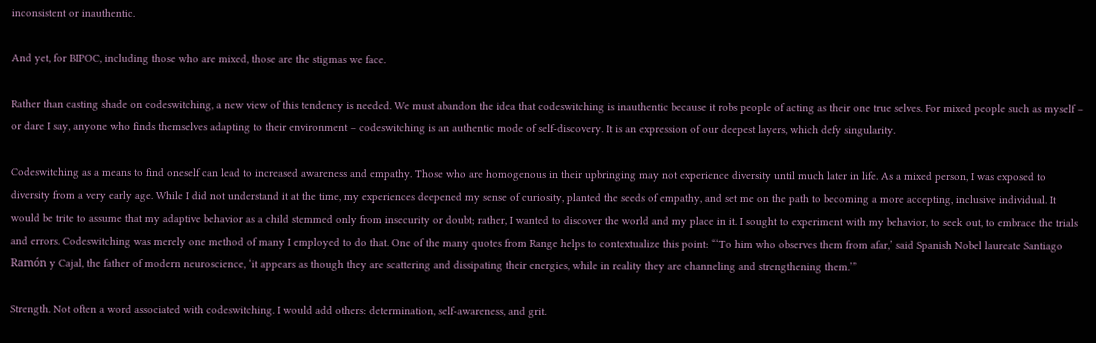inconsistent or inauthentic.

And yet, for BIPOC, including those who are mixed, those are the stigmas we face.

Rather than casting shade on codeswitching, a new view of this tendency is needed. We must abandon the idea that codeswitching is inauthentic because it robs people of acting as their one true selves. For mixed people such as myself – or dare I say, anyone who finds themselves adapting to their environment – codeswitching is an authentic mode of self-discovery. It is an expression of our deepest layers, which defy singularity.

Codeswitching as a means to find oneself can lead to increased awareness and empathy. Those who are homogenous in their upbringing may not experience diversity until much later in life. As a mixed person, I was exposed to diversity from a very early age. While I did not understand it at the time, my experiences deepened my sense of curiosity, planted the seeds of empathy, and set me on the path to becoming a more accepting, inclusive individual. It would be trite to assume that my adaptive behavior as a child stemmed only from insecurity or doubt; rather, I wanted to discover the world and my place in it. I sought to experiment with my behavior, to seek out, to embrace the trials and errors. Codeswitching was merely one method of many I employed to do that. One of the many quotes from Range helps to contextualize this point: “‘To him who observes them from afar,’ said Spanish Nobel laureate Santiago Ramón y Cajal, the father of modern neuroscience, ‘it appears as though they are scattering and dissipating their energies, while in reality they are channeling and strengthening them.’”

Strength. Not often a word associated with codeswitching. I would add others: determination, self-awareness, and grit.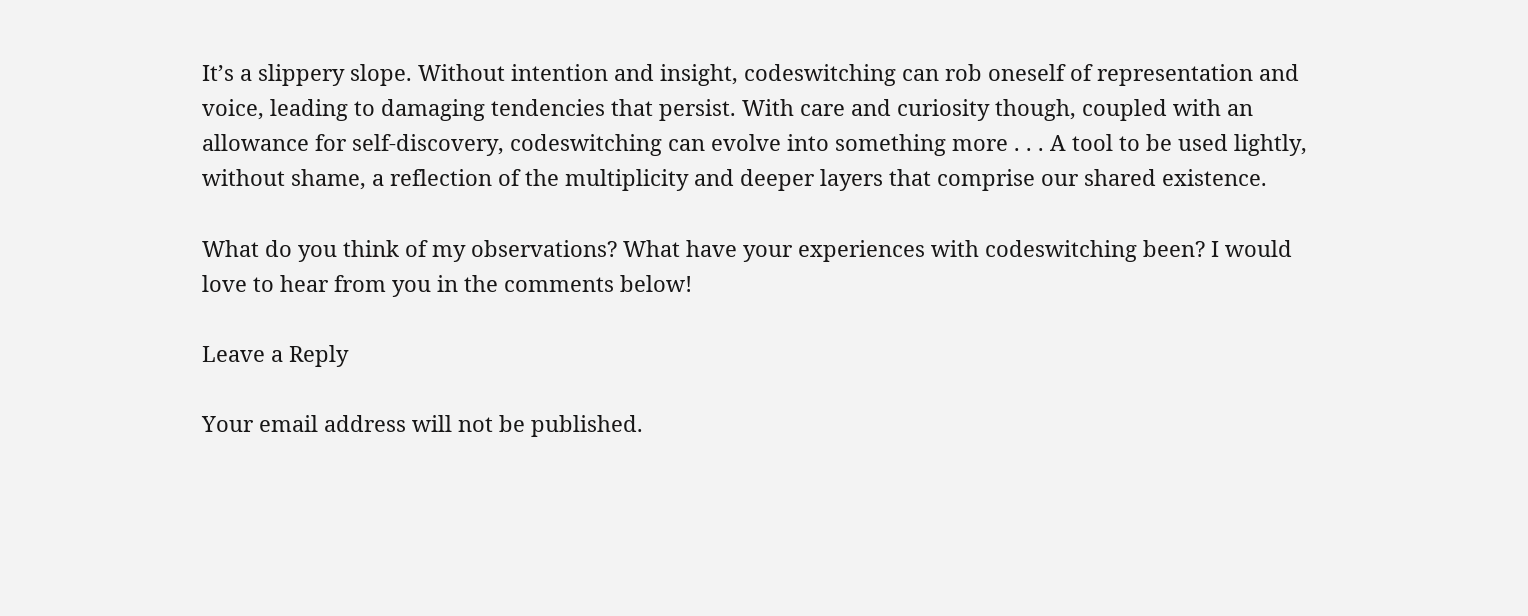It’s a slippery slope. Without intention and insight, codeswitching can rob oneself of representation and voice, leading to damaging tendencies that persist. With care and curiosity though, coupled with an allowance for self-discovery, codeswitching can evolve into something more . . . A tool to be used lightly, without shame, a reflection of the multiplicity and deeper layers that comprise our shared existence.

What do you think of my observations? What have your experiences with codeswitching been? I would love to hear from you in the comments below!

Leave a Reply

Your email address will not be published.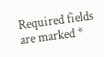Required fields are marked *